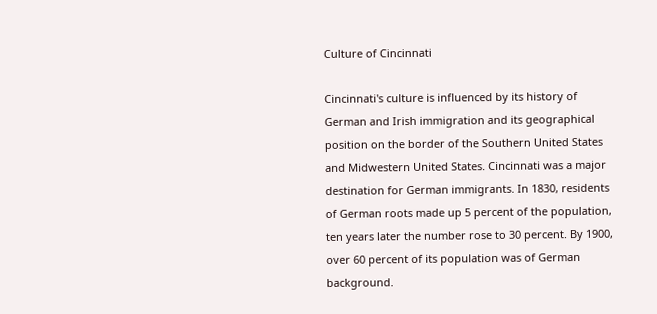Culture of Cincinnati

Cincinnati's culture is influenced by its history of German and Irish immigration and its geographical position on the border of the Southern United States and Midwestern United States. Cincinnati was a major destination for German immigrants. In 1830, residents of German roots made up 5 percent of the population, ten years later the number rose to 30 percent. By 1900, over 60 percent of its population was of German background.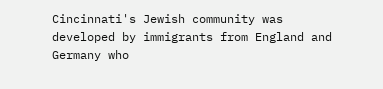Cincinnati's Jewish community was developed by immigrants from England and Germany who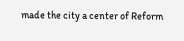made the city a center of Reform